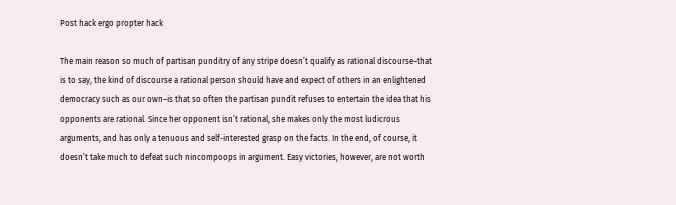Post hack ergo propter hack

The main reason so much of partisan punditry of any stripe doesn’t qualify as rational discourse–that is to say, the kind of discourse a rational person should have and expect of others in an enlightened democracy such as our own–is that so often the partisan pundit refuses to entertain the idea that his opponents are rational. Since her opponent isn’t rational, she makes only the most ludicrous arguments, and has only a tenuous and self-interested grasp on the facts. In the end, of course, it doesn’t take much to defeat such nincompoops in argument. Easy victories, however, are not worth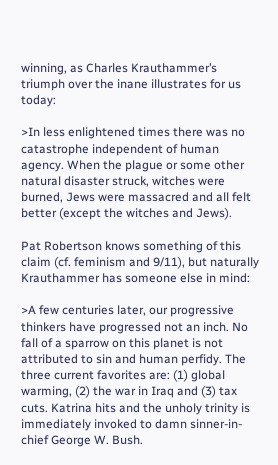winning, as Charles Krauthammer’s triumph over the inane illustrates for us today:

>In less enlightened times there was no catastrophe independent of human agency. When the plague or some other natural disaster struck, witches were burned, Jews were massacred and all felt better (except the witches and Jews).

Pat Robertson knows something of this claim (cf. feminism and 9/11), but naturally Krauthammer has someone else in mind:

>A few centuries later, our progressive thinkers have progressed not an inch. No fall of a sparrow on this planet is not attributed to sin and human perfidy. The three current favorites are: (1) global warming, (2) the war in Iraq and (3) tax cuts. Katrina hits and the unholy trinity is immediately invoked to damn sinner-in-chief George W. Bush.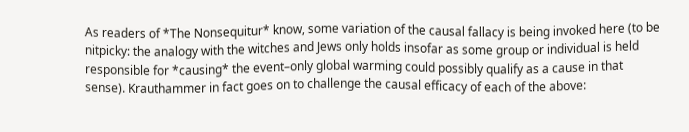As readers of *The Nonsequitur* know, some variation of the causal fallacy is being invoked here (to be nitpicky: the analogy with the witches and Jews only holds insofar as some group or individual is held responsible for *causing* the event–only global warming could possibly qualify as a cause in that sense). Krauthammer in fact goes on to challenge the causal efficacy of each of the above: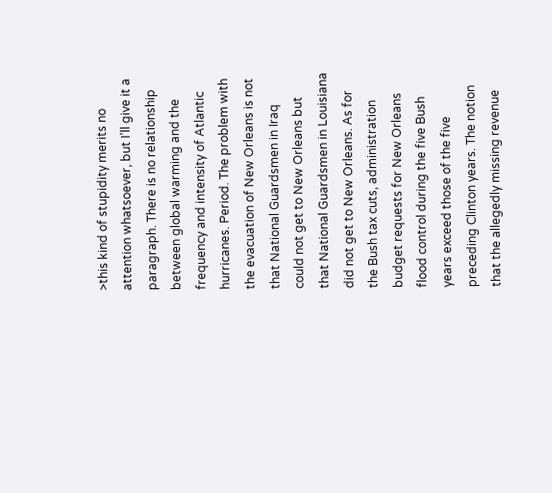>this kind of stupidity merits no attention whatsoever, but I’ll give it a paragraph. There is no relationship between global warming and the frequency and intensity of Atlantic hurricanes. Period. The problem with the evacuation of New Orleans is not that National Guardsmen in Iraq could not get to New Orleans but that National Guardsmen in Louisiana did not get to New Orleans. As for the Bush tax cuts, administration budget requests for New Orleans flood control during the five Bush years exceed those of the five preceding Clinton years. The notion that the allegedly missing revenue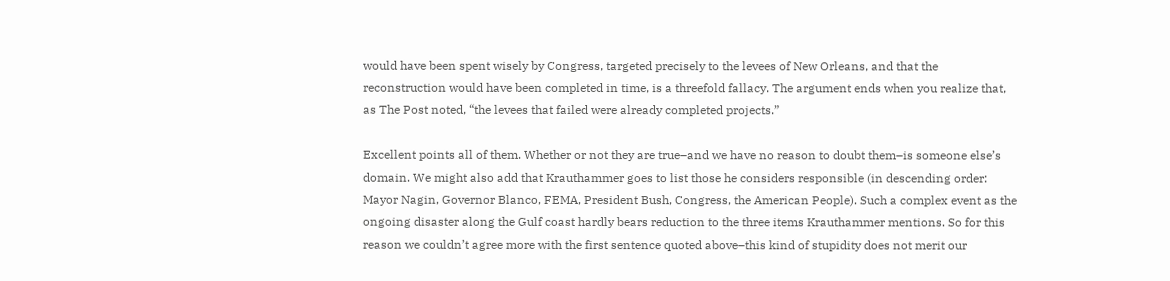would have been spent wisely by Congress, targeted precisely to the levees of New Orleans, and that the reconstruction would have been completed in time, is a threefold fallacy. The argument ends when you realize that, as The Post noted, “the levees that failed were already completed projects.”

Excellent points all of them. Whether or not they are true–and we have no reason to doubt them–is someone else’s domain. We might also add that Krauthammer goes to list those he considers responsible (in descending order: Mayor Nagin, Governor Blanco, FEMA, President Bush, Congress, the American People). Such a complex event as the ongoing disaster along the Gulf coast hardly bears reduction to the three items Krauthammer mentions. So for this reason we couldn’t agree more with the first sentence quoted above–this kind of stupidity does not merit our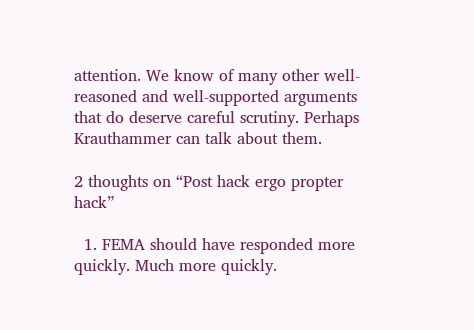attention. We know of many other well-reasoned and well-supported arguments that do deserve careful scrutiny. Perhaps Krauthammer can talk about them.

2 thoughts on “Post hack ergo propter hack”

  1. FEMA should have responded more quickly. Much more quickly.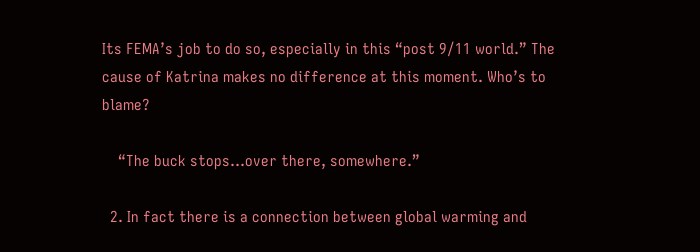Its FEMA’s job to do so, especially in this “post 9/11 world.” The cause of Katrina makes no difference at this moment. Who’s to blame?

    “The buck stops…over there, somewhere.”

  2. In fact there is a connection between global warming and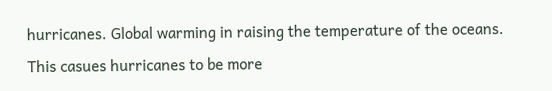hurricanes. Global warming in raising the temperature of the oceans. This casues hurricanes to be more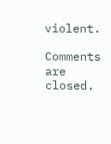violent.

Comments are closed.